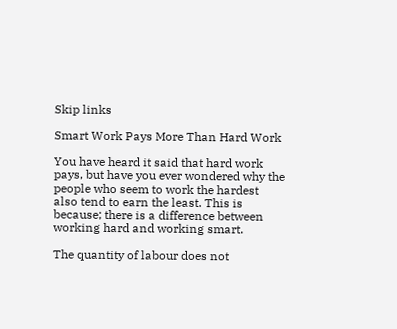Skip links

Smart Work Pays More Than Hard Work

You have heard it said that hard work pays, but have you ever wondered why the people who seem to work the hardest also tend to earn the least. This is because; there is a difference between working hard and working smart.

The quantity of labour does not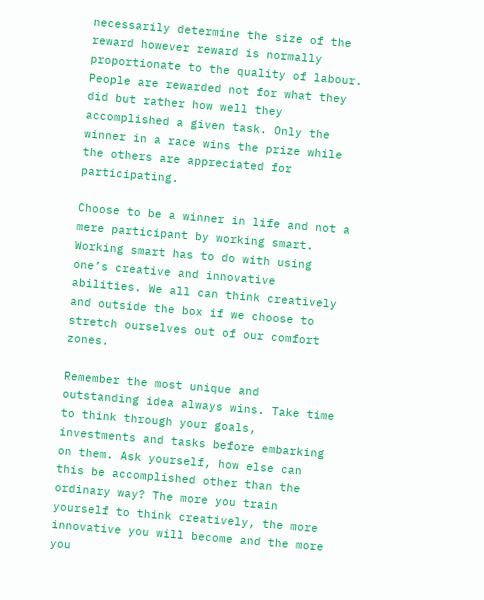necessarily determine the size of the reward however reward is normally proportionate to the quality of labour. People are rewarded not for what they did but rather how well they accomplished a given task. Only the winner in a race wins the prize while the others are appreciated for participating.

Choose to be a winner in life and not a mere participant by working smart. Working smart has to do with using one’s creative and innovative abilities. We all can think creatively and outside the box if we choose to stretch ourselves out of our comfort zones.

Remember the most unique and outstanding idea always wins. Take time to think through your goals, investments and tasks before embarking on them. Ask yourself, how else can this be accomplished other than the ordinary way? The more you train yourself to think creatively, the more innovative you will become and the more you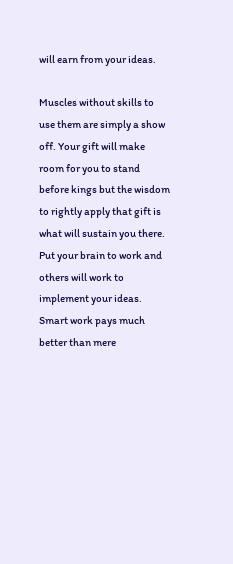will earn from your ideas.

Muscles without skills to use them are simply a show off. Your gift will make room for you to stand before kings but the wisdom to rightly apply that gift is what will sustain you there. Put your brain to work and others will work to implement your ideas. Smart work pays much better than mere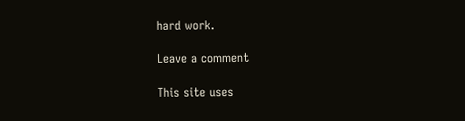hard work.

Leave a comment

This site uses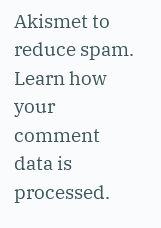Akismet to reduce spam. Learn how your comment data is processed.